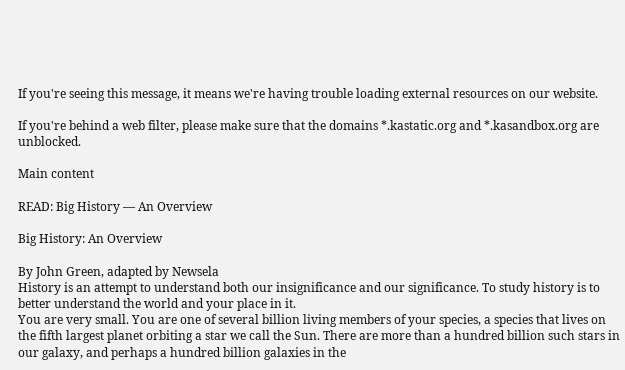If you're seeing this message, it means we're having trouble loading external resources on our website.

If you're behind a web filter, please make sure that the domains *.kastatic.org and *.kasandbox.org are unblocked.

Main content

READ: Big History — An Overview

Big History: An Overview

By John Green, adapted by Newsela
History is an attempt to understand both our insignificance and our significance. To study history is to better understand the world and your place in it.
You are very small. You are one of several billion living members of your species, a species that lives on the fifth largest planet orbiting a star we call the Sun. There are more than a hundred billion such stars in our galaxy, and perhaps a hundred billion galaxies in the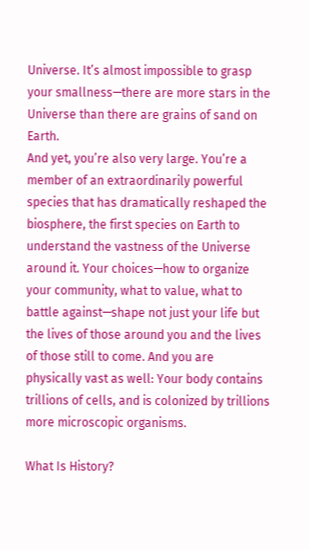Universe. It’s almost impossible to grasp your smallness—there are more stars in the Universe than there are grains of sand on Earth.
And yet, you’re also very large. You’re a member of an extraordinarily powerful species that has dramatically reshaped the biosphere, the first species on Earth to understand the vastness of the Universe around it. Your choices—how to organize your community, what to value, what to battle against—shape not just your life but the lives of those around you and the lives of those still to come. And you are physically vast as well: Your body contains trillions of cells, and is colonized by trillions more microscopic organisms.

What Is History?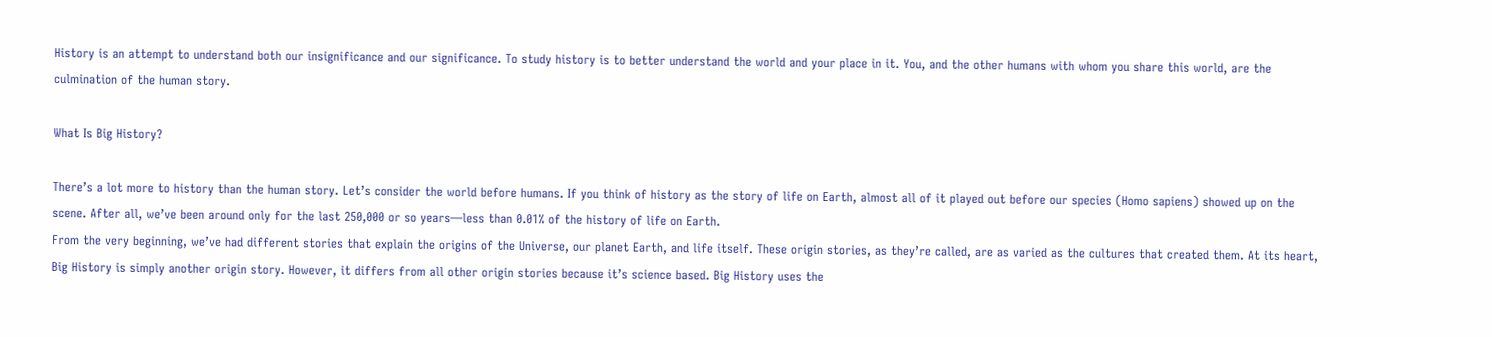History is an attempt to understand both our insignificance and our significance. To study history is to better understand the world and your place in it. You, and the other humans with whom you share this world, are the culmination of the human story.

What Is Big History?

There’s a lot more to history than the human story. Let’s consider the world before humans. If you think of history as the story of life on Earth, almost all of it played out before our species (Homo sapiens) showed up on the scene. After all, we’ve been around only for the last 250,000 or so years—less than 0.01% of the history of life on Earth.
From the very beginning, we’ve had different stories that explain the origins of the Universe, our planet Earth, and life itself. These origin stories, as they’re called, are as varied as the cultures that created them. At its heart, Big History is simply another origin story. However, it differs from all other origin stories because it’s science based. Big History uses the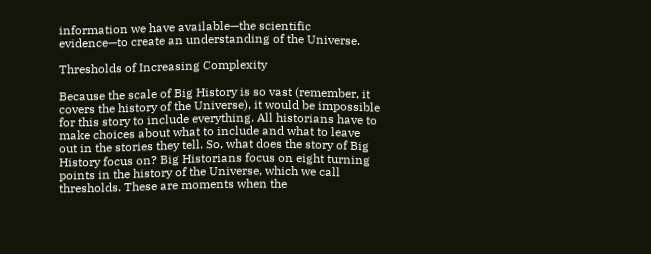information we have available—the scientific evidence—to create an understanding of the Universe.

Thresholds of Increasing Complexity

Because the scale of Big History is so vast (remember, it covers the history of the Universe), it would be impossible for this story to include everything. All historians have to make choices about what to include and what to leave out in the stories they tell. So, what does the story of Big History focus on? Big Historians focus on eight turning points in the history of the Universe, which we call thresholds. These are moments when the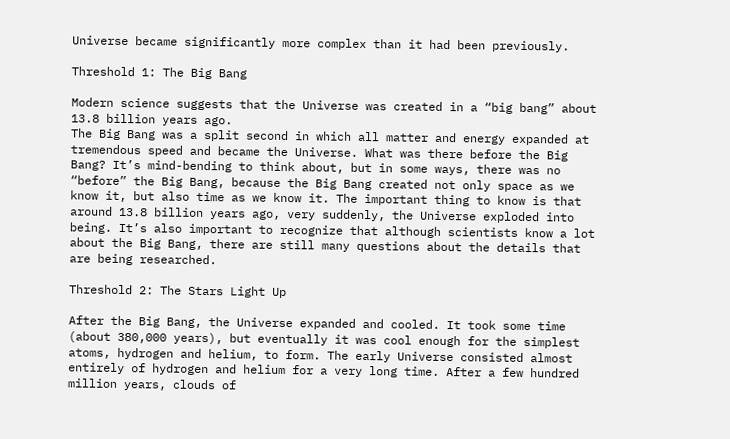Universe became significantly more complex than it had been previously.

Threshold 1: The Big Bang

Modern science suggests that the Universe was created in a “big bang” about 13.8 billion years ago.
The Big Bang was a split second in which all matter and energy expanded at tremendous speed and became the Universe. What was there before the Big Bang? It’s mind-bending to think about, but in some ways, there was no “before” the Big Bang, because the Big Bang created not only space as we know it, but also time as we know it. The important thing to know is that around 13.8 billion years ago, very suddenly, the Universe exploded into being. It’s also important to recognize that although scientists know a lot about the Big Bang, there are still many questions about the details that are being researched.

Threshold 2: The Stars Light Up

After the Big Bang, the Universe expanded and cooled. It took some time (about 380,000 years), but eventually it was cool enough for the simplest atoms, hydrogen and helium, to form. The early Universe consisted almost entirely of hydrogen and helium for a very long time. After a few hundred million years, clouds of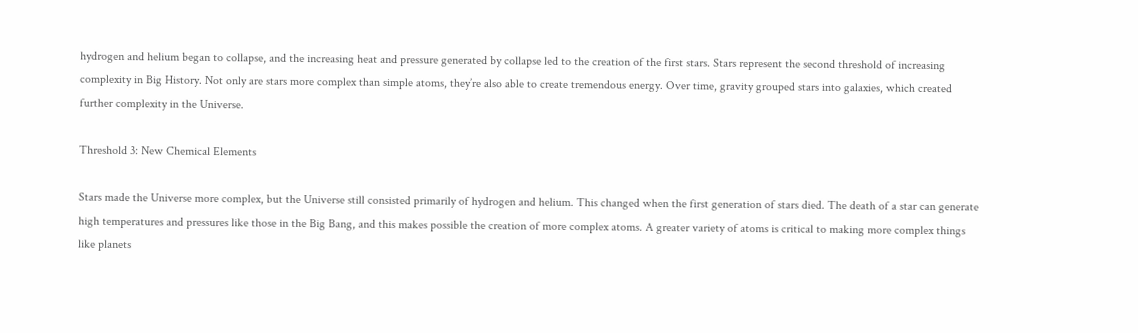hydrogen and helium began to collapse, and the increasing heat and pressure generated by collapse led to the creation of the first stars. Stars represent the second threshold of increasing complexity in Big History. Not only are stars more complex than simple atoms, they’re also able to create tremendous energy. Over time, gravity grouped stars into galaxies, which created further complexity in the Universe.

Threshold 3: New Chemical Elements

Stars made the Universe more complex, but the Universe still consisted primarily of hydrogen and helium. This changed when the first generation of stars died. The death of a star can generate high temperatures and pressures like those in the Big Bang, and this makes possible the creation of more complex atoms. A greater variety of atoms is critical to making more complex things like planets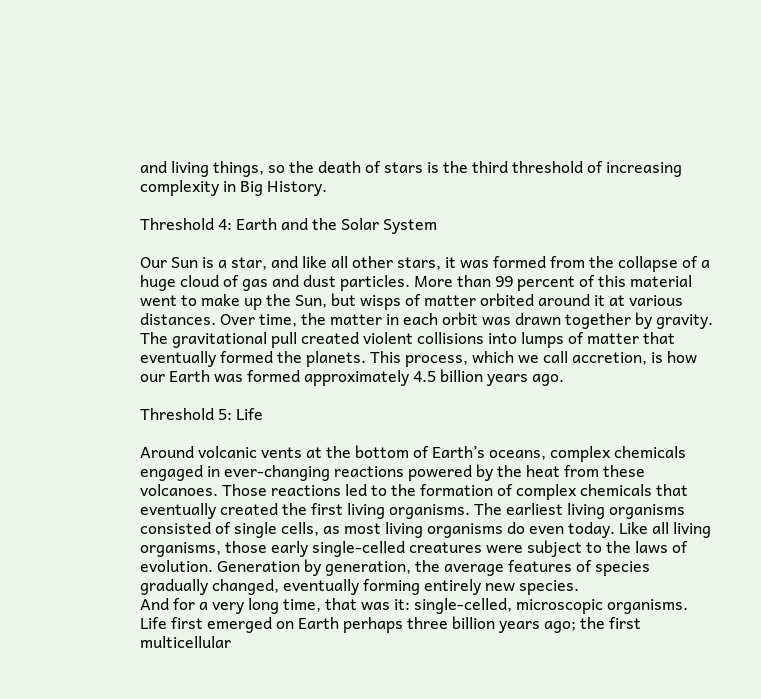and living things, so the death of stars is the third threshold of increasing complexity in Big History.

Threshold 4: Earth and the Solar System

Our Sun is a star, and like all other stars, it was formed from the collapse of a huge cloud of gas and dust particles. More than 99 percent of this material went to make up the Sun, but wisps of matter orbited around it at various distances. Over time, the matter in each orbit was drawn together by gravity. The gravitational pull created violent collisions into lumps of matter that eventually formed the planets. This process, which we call accretion, is how our Earth was formed approximately 4.5 billion years ago.

Threshold 5: Life

Around volcanic vents at the bottom of Earth’s oceans, complex chemicals engaged in ever-changing reactions powered by the heat from these volcanoes. Those reactions led to the formation of complex chemicals that eventually created the first living organisms. The earliest living organisms consisted of single cells, as most living organisms do even today. Like all living organisms, those early single-celled creatures were subject to the laws of evolution. Generation by generation, the average features of species gradually changed, eventually forming entirely new species.
And for a very long time, that was it: single-celled, microscopic organisms. Life first emerged on Earth perhaps three billion years ago; the first multicellular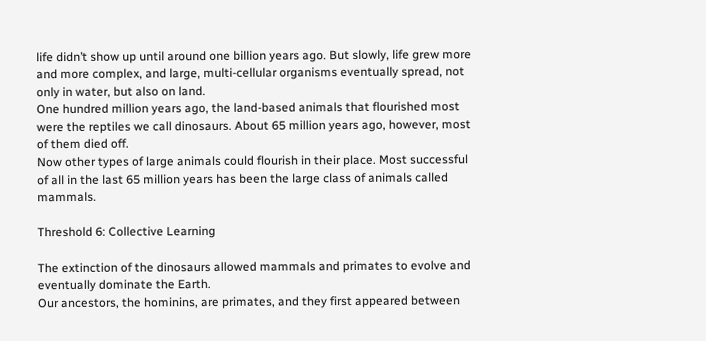life didn’t show up until around one billion years ago. But slowly, life grew more and more complex, and large, multi-cellular organisms eventually spread, not only in water, but also on land.
One hundred million years ago, the land-based animals that flourished most were the reptiles we call dinosaurs. About 65 million years ago, however, most of them died off.
Now other types of large animals could flourish in their place. Most successful of all in the last 65 million years has been the large class of animals called mammals.

Threshold 6: Collective Learning

The extinction of the dinosaurs allowed mammals and primates to evolve and eventually dominate the Earth.
Our ancestors, the hominins, are primates, and they first appeared between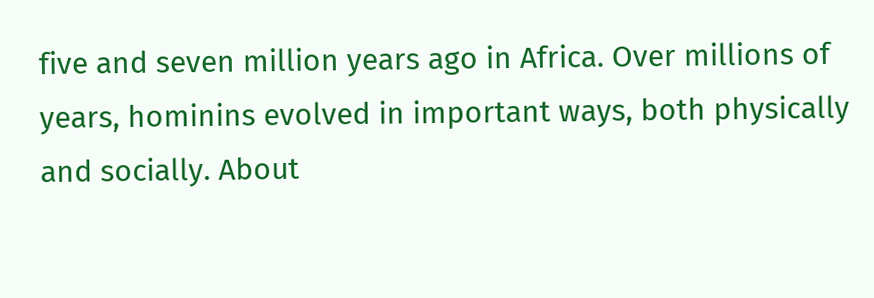five and seven million years ago in Africa. Over millions of years, hominins evolved in important ways, both physically and socially. About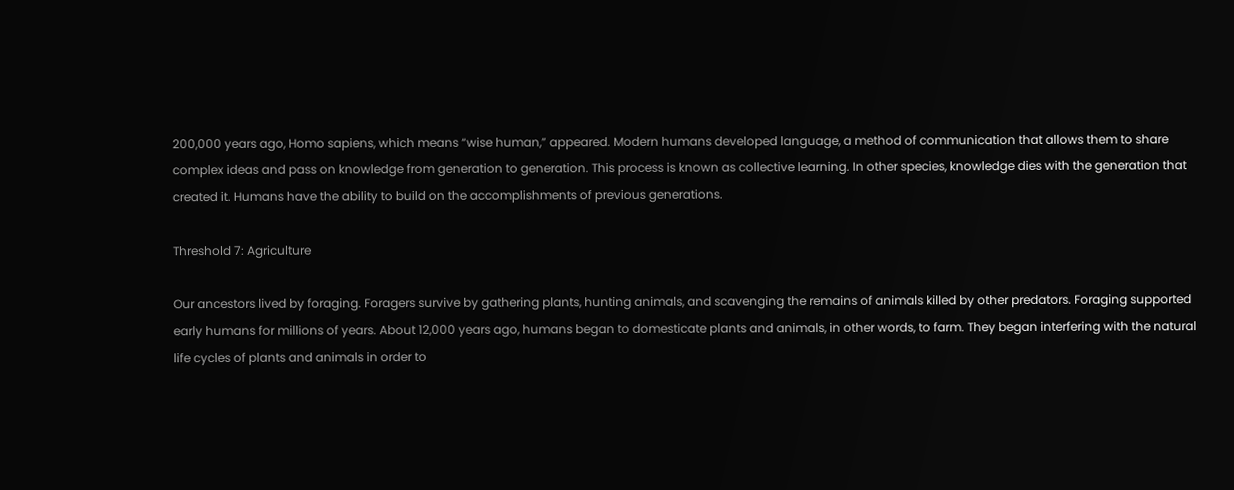200,000 years ago, Homo sapiens, which means “wise human,” appeared. Modern humans developed language, a method of communication that allows them to share complex ideas and pass on knowledge from generation to generation. This process is known as collective learning. In other species, knowledge dies with the generation that created it. Humans have the ability to build on the accomplishments of previous generations.

Threshold 7: Agriculture

Our ancestors lived by foraging. Foragers survive by gathering plants, hunting animals, and scavenging the remains of animals killed by other predators. Foraging supported early humans for millions of years. About 12,000 years ago, humans began to domesticate plants and animals, in other words, to farm. They began interfering with the natural life cycles of plants and animals in order to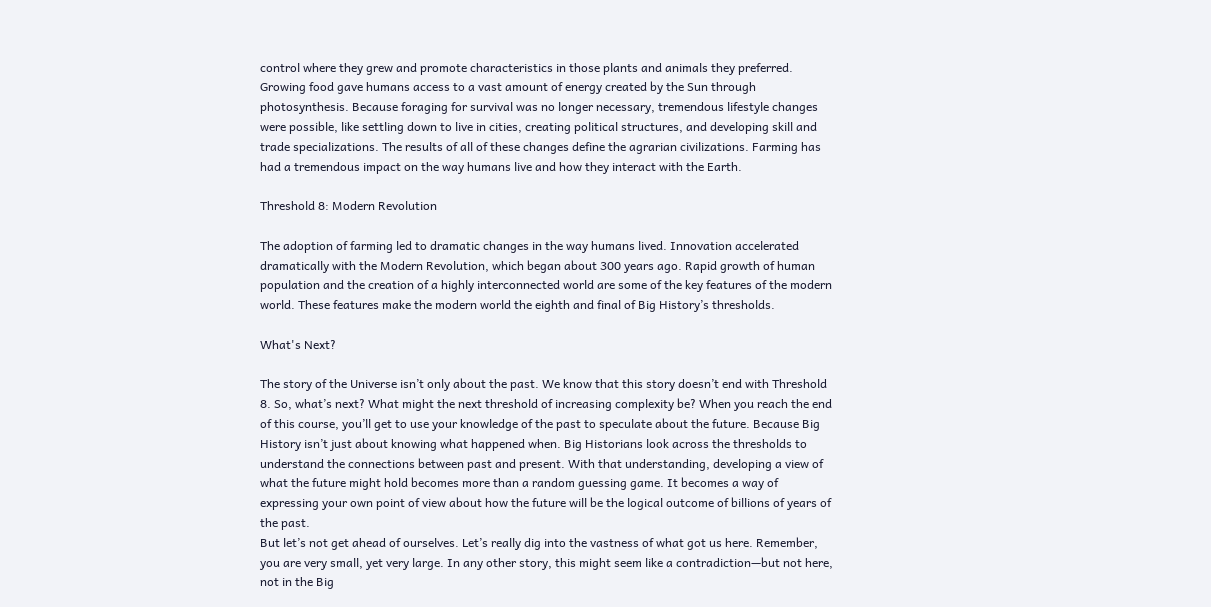control where they grew and promote characteristics in those plants and animals they preferred. Growing food gave humans access to a vast amount of energy created by the Sun through photosynthesis. Because foraging for survival was no longer necessary, tremendous lifestyle changes were possible, like settling down to live in cities, creating political structures, and developing skill and trade specializations. The results of all of these changes define the agrarian civilizations. Farming has had a tremendous impact on the way humans live and how they interact with the Earth.

Threshold 8: Modern Revolution

The adoption of farming led to dramatic changes in the way humans lived. Innovation accelerated dramatically with the Modern Revolution, which began about 300 years ago. Rapid growth of human population and the creation of a highly interconnected world are some of the key features of the modern world. These features make the modern world the eighth and final of Big History’s thresholds.

What's Next?

The story of the Universe isn’t only about the past. We know that this story doesn’t end with Threshold 8. So, what’s next? What might the next threshold of increasing complexity be? When you reach the end of this course, you’ll get to use your knowledge of the past to speculate about the future. Because Big History isn’t just about knowing what happened when. Big Historians look across the thresholds to understand the connections between past and present. With that understanding, developing a view of what the future might hold becomes more than a random guessing game. It becomes a way of expressing your own point of view about how the future will be the logical outcome of billions of years of the past.
But let’s not get ahead of ourselves. Let’s really dig into the vastness of what got us here. Remember, you are very small, yet very large. In any other story, this might seem like a contradiction—but not here, not in the Big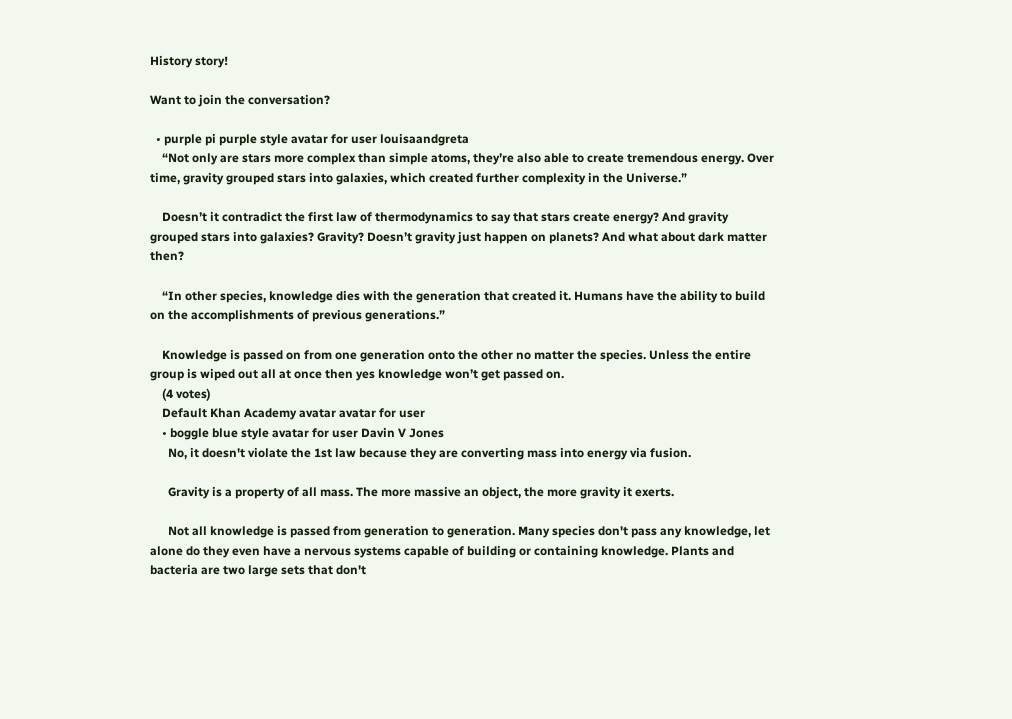History story!

Want to join the conversation?

  • purple pi purple style avatar for user louisaandgreta
    “Not only are stars more complex than simple atoms, they’re also able to create tremendous energy. Over time, gravity grouped stars into galaxies, which created further complexity in the Universe.”

    Doesn’t it contradict the first law of thermodynamics to say that stars create energy? And gravity grouped stars into galaxies? Gravity? Doesn’t gravity just happen on planets? And what about dark matter then?

    “In other species, knowledge dies with the generation that created it. Humans have the ability to build on the accomplishments of previous generations.”

    Knowledge is passed on from one generation onto the other no matter the species. Unless the entire group is wiped out all at once then yes knowledge won’t get passed on.
    (4 votes)
    Default Khan Academy avatar avatar for user
    • boggle blue style avatar for user Davin V Jones
      No, it doesn't violate the 1st law because they are converting mass into energy via fusion.

      Gravity is a property of all mass. The more massive an object, the more gravity it exerts.

      Not all knowledge is passed from generation to generation. Many species don't pass any knowledge, let alone do they even have a nervous systems capable of building or containing knowledge. Plants and bacteria are two large sets that don't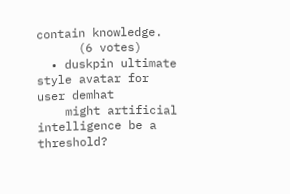contain knowledge.
      (6 votes)
  • duskpin ultimate style avatar for user demhat
    might artificial intelligence be a threshold?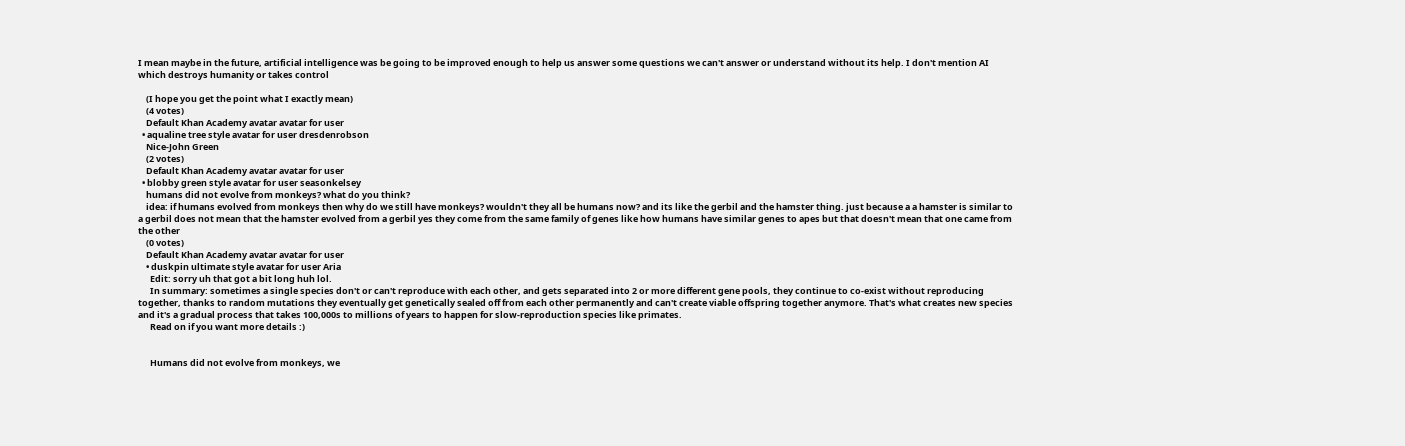I mean maybe in the future, artificial intelligence was be going to be improved enough to help us answer some questions we can't answer or understand without its help. I don't mention AI which destroys humanity or takes control

    (I hope you get the point what I exactly mean)
    (4 votes)
    Default Khan Academy avatar avatar for user
  • aqualine tree style avatar for user dresdenrobson
    Nice-John Green
    (2 votes)
    Default Khan Academy avatar avatar for user
  • blobby green style avatar for user seasonkelsey
    humans did not evolve from monkeys? what do you think?
    idea: if humans evolved from monkeys then why do we still have monkeys? wouldn't they all be humans now? and its like the gerbil and the hamster thing. just because a a hamster is similar to a gerbil does not mean that the hamster evolved from a gerbil yes they come from the same family of genes like how humans have similar genes to apes but that doesn't mean that one came from the other
    (0 votes)
    Default Khan Academy avatar avatar for user
    • duskpin ultimate style avatar for user Aria
      Edit: sorry uh that got a bit long huh lol.
      In summary: sometimes a single species don't or can't reproduce with each other, and gets separated into 2 or more different gene pools, they continue to co-exist without reproducing together, thanks to random mutations they eventually get genetically sealed off from each other permanently and can't create viable offspring together anymore. That's what creates new species and it's a gradual process that takes 100,000s to millions of years to happen for slow-reproduction species like primates.
      Read on if you want more details :)


      Humans did not evolve from monkeys, we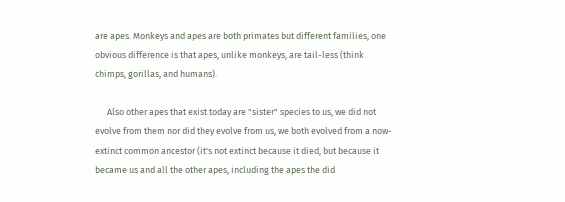are apes. Monkeys and apes are both primates but different families, one obvious difference is that apes, unlike monkeys, are tail-less (think chimps, gorillas, and humans).

      Also other apes that exist today are "sister" species to us, we did not evolve from them nor did they evolve from us, we both evolved from a now-extinct common ancestor (it's not extinct because it died, but because it became us and all the other apes, including the apes the did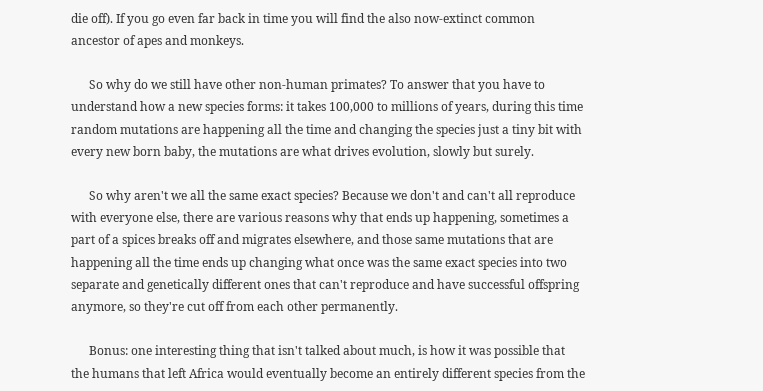die off). If you go even far back in time you will find the also now-extinct common ancestor of apes and monkeys.

      So why do we still have other non-human primates? To answer that you have to understand how a new species forms: it takes 100,000 to millions of years, during this time random mutations are happening all the time and changing the species just a tiny bit with every new born baby, the mutations are what drives evolution, slowly but surely.

      So why aren't we all the same exact species? Because we don't and can't all reproduce with everyone else, there are various reasons why that ends up happening, sometimes a part of a spices breaks off and migrates elsewhere, and those same mutations that are happening all the time ends up changing what once was the same exact species into two separate and genetically different ones that can't reproduce and have successful offspring anymore, so they're cut off from each other permanently.

      Bonus: one interesting thing that isn't talked about much, is how it was possible that the humans that left Africa would eventually become an entirely different species from the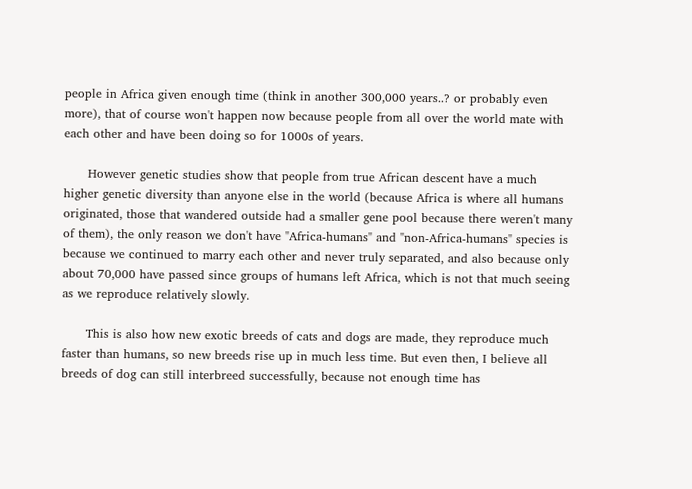people in Africa given enough time (think in another 300,000 years..? or probably even more), that of course won't happen now because people from all over the world mate with each other and have been doing so for 1000s of years.

      However genetic studies show that people from true African descent have a much higher genetic diversity than anyone else in the world (because Africa is where all humans originated, those that wandered outside had a smaller gene pool because there weren't many of them), the only reason we don't have "Africa-humans" and "non-Africa-humans" species is because we continued to marry each other and never truly separated, and also because only about 70,000 have passed since groups of humans left Africa, which is not that much seeing as we reproduce relatively slowly.

      This is also how new exotic breeds of cats and dogs are made, they reproduce much faster than humans, so new breeds rise up in much less time. But even then, I believe all breeds of dog can still interbreed successfully, because not enough time has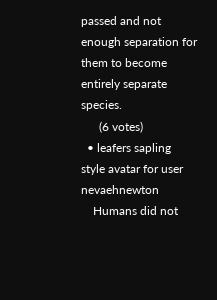passed and not enough separation for them to become entirely separate species.
      (6 votes)
  • leafers sapling style avatar for user nevaehnewton
    Humans did not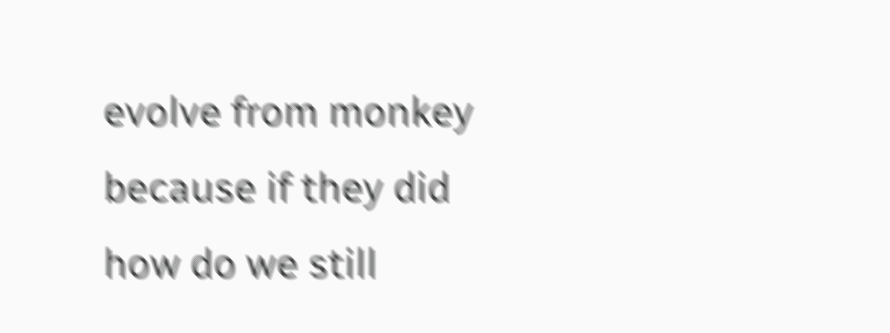evolve from monkey because if they did how do we still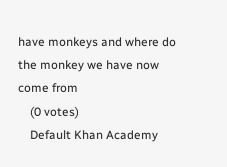have monkeys and where do the monkey we have now come from
    (0 votes)
    Default Khan Academy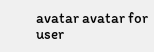avatar avatar for user